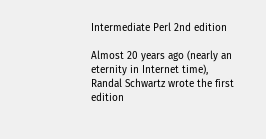Intermediate Perl 2nd edition

Almost 20 years ago (nearly an eternity in Internet time), Randal Schwartz wrote the first edition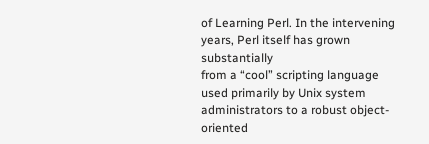of Learning Perl. In the intervening years, Perl itself has grown substantially
from a “cool” scripting language used primarily by Unix system administrators to a robust object-oriented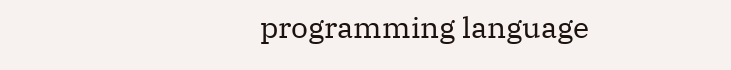programming language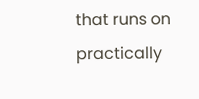that runs on practically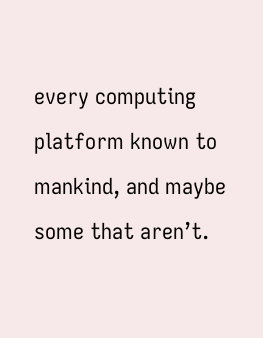every computing platform known to mankind, and maybe some that aren’t.